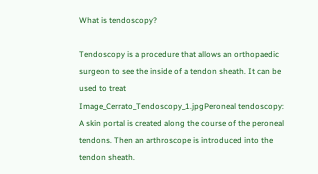What is tendoscopy?

Tendoscopy is a procedure that allows an orthopaedic surgeon to see the inside of a tendon sheath. It can be used to treat
Image_Cerrato_Tendoscopy_1.jpgPeroneal tendoscopy: A skin portal is created along the course of the peroneal tendons. Then an arthroscope is introduced into the tendon sheath.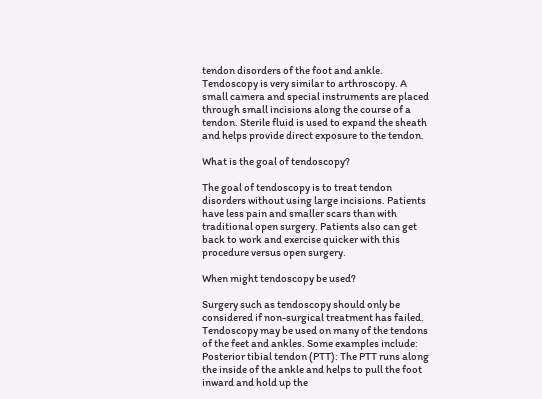tendon disorders of the foot and ankle. Tendoscopy is very similar to arthroscopy. A small camera and special instruments are placed through small incisions along the course of a tendon. Sterile fluid is used to expand the sheath and helps provide direct exposure to the tendon.

What is the goal of tendoscopy?

The goal of tendoscopy is to treat tendon disorders without using large incisions. Patients have less pain and smaller scars than with traditional open surgery. Patients also can get back to work and exercise quicker with this procedure versus open surgery.

When might tendoscopy be used?

Surgery such as tendoscopy should only be considered if non-surgical treatment has failed. Tendoscopy may be used on many of the tendons of the feet and ankles. Some examples include:
Posterior tibial tendon (PTT): The PTT runs along the inside of the ankle and helps to pull the foot inward and hold up the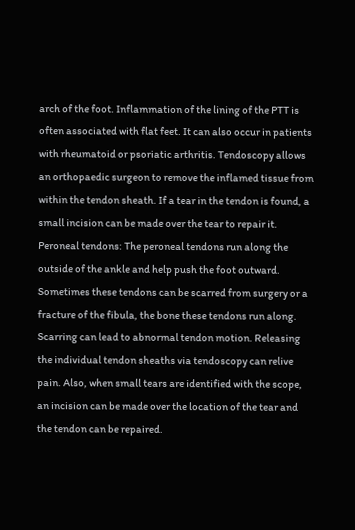arch of the foot. Inflammation of the lining of the PTT is often associated with flat feet. It can also occur in patients with rheumatoid or psoriatic arthritis. Tendoscopy allows an orthopaedic surgeon to remove the inflamed tissue from within the tendon sheath. If a tear in the tendon is found, a small incision can be made over the tear to repair it.
Peroneal tendons: The peroneal tendons run along the outside of the ankle and help push the foot outward. Sometimes these tendons can be scarred from surgery or a fracture of the fibula, the bone these tendons run along. Scarring can lead to abnormal tendon motion. Releasing the individual tendon sheaths via tendoscopy can relive pain. Also, when small tears are identified with the scope, an incision can be made over the location of the tear and the tendon can be repaired.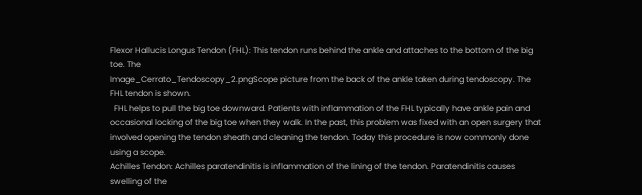Flexor Hallucis Longus Tendon (FHL): This tendon runs behind the ankle and attaches to the bottom of the big toe. The
Image_Cerrato_Tendoscopy_2.pngScope picture from the back of the ankle taken during tendoscopy. The FHL tendon is shown.
  FHL helps to pull the big toe downward. Patients with inflammation of the FHL typically have ankle pain and occasional locking of the big toe when they walk. In the past, this problem was fixed with an open surgery that involved opening the tendon sheath and cleaning the tendon. Today this procedure is now commonly done using a scope.
Achilles Tendon: Achilles paratendinitis is inflammation of the lining of the tendon. Paratendinitis causes swelling of the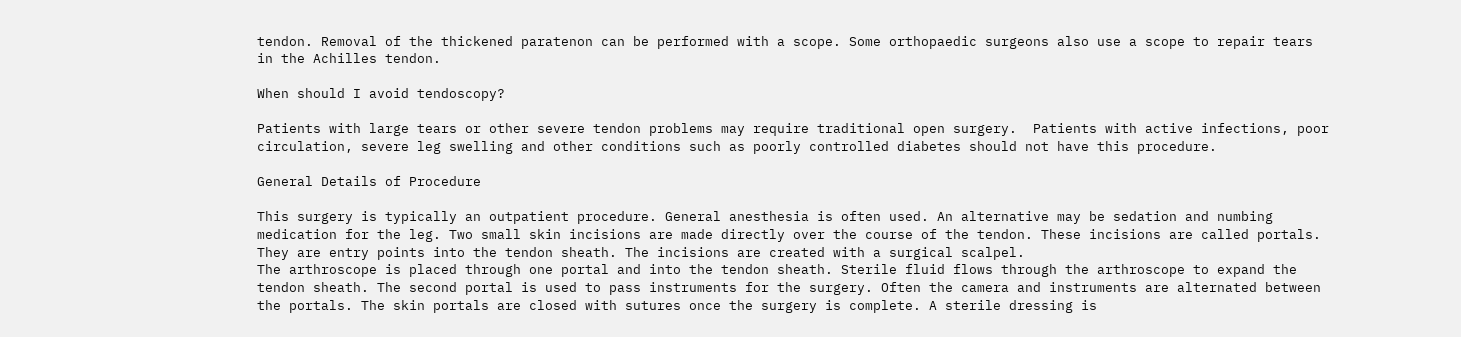tendon. Removal of the thickened paratenon can be performed with a scope. Some orthopaedic surgeons also use a scope to repair tears in the Achilles tendon.

When should I avoid tendoscopy?

Patients with large tears or other severe tendon problems may require traditional open surgery.  Patients with active infections, poor circulation, severe leg swelling and other conditions such as poorly controlled diabetes should not have this procedure.

General Details of Procedure

This surgery is typically an outpatient procedure. General anesthesia is often used. An alternative may be sedation and numbing medication for the leg. Two small skin incisions are made directly over the course of the tendon. These incisions are called portals. They are entry points into the tendon sheath. The incisions are created with a surgical scalpel.
The arthroscope is placed through one portal and into the tendon sheath. Sterile fluid flows through the arthroscope to expand the tendon sheath. The second portal is used to pass instruments for the surgery. Often the camera and instruments are alternated between the portals. The skin portals are closed with sutures once the surgery is complete. A sterile dressing is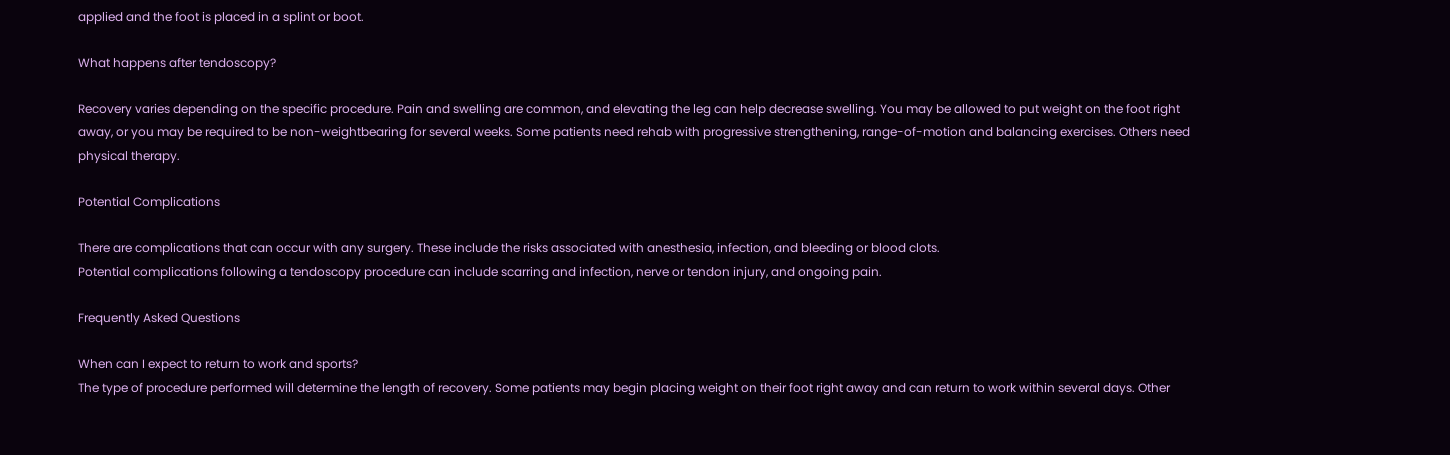applied and the foot is placed in a splint or boot.

What happens after tendoscopy?

Recovery varies depending on the specific procedure. Pain and swelling are common, and elevating the leg can help decrease swelling. You may be allowed to put weight on the foot right away, or you may be required to be non-weightbearing for several weeks. Some patients need rehab with progressive strengthening, range-of-motion and balancing exercises. Others need physical therapy.

Potential Complications

There are complications that can occur with any surgery. These include the risks associated with anesthesia, infection, and bleeding or blood clots.
Potential complications following a tendoscopy procedure can include scarring and infection, nerve or tendon injury, and ongoing pain.

Frequently Asked Questions

When can I expect to return to work and sports?
The type of procedure performed will determine the length of recovery. Some patients may begin placing weight on their foot right away and can return to work within several days. Other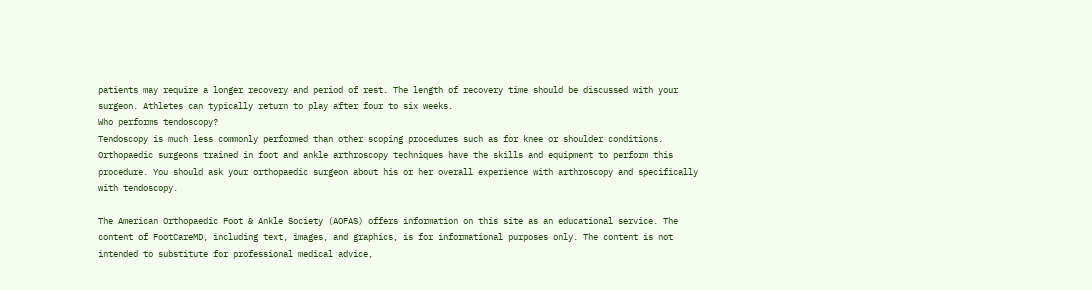patients may require a longer recovery and period of rest. The length of recovery time should be discussed with your surgeon. Athletes can typically return to play after four to six weeks.
Who performs tendoscopy?
Tendoscopy is much less commonly performed than other scoping procedures such as for knee or shoulder conditions. Orthopaedic surgeons trained in foot and ankle arthroscopy techniques have the skills and equipment to perform this procedure. You should ask your orthopaedic surgeon about his or her overall experience with arthroscopy and specifically with tendoscopy.

The American Orthopaedic Foot & Ankle Society (AOFAS) offers information on this site as an educational service. The content of FootCareMD, including text, images, and graphics, is for informational purposes only. The content is not intended to substitute for professional medical advice,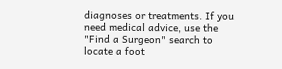diagnoses or treatments. If you need medical advice, use the "Find a Surgeon" search to locate a foot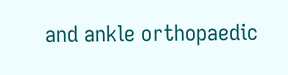and ankle orthopaedic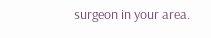surgeon in your area.